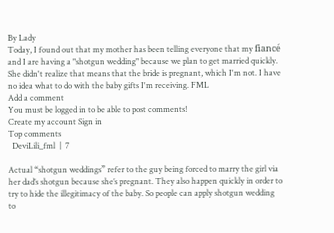By Lady
Today, I found out that my mother has been telling everyone that my fiancé and I are having a "shotgun wedding" because we plan to get married quickly. She didn't realize that means that the bride is pregnant, which I'm not. I have no idea what to do with the baby gifts I'm receiving. FML
Add a comment
You must be logged in to be able to post comments!
Create my account Sign in
Top comments
  DeviLili_fml  |  7

Actual “shotgun weddings” refer to the guy being forced to marry the girl via her dad’s shotgun because she’s pregnant. They also happen quickly in order to try to hide the illegitimacy of the baby. So people can apply shotgun wedding to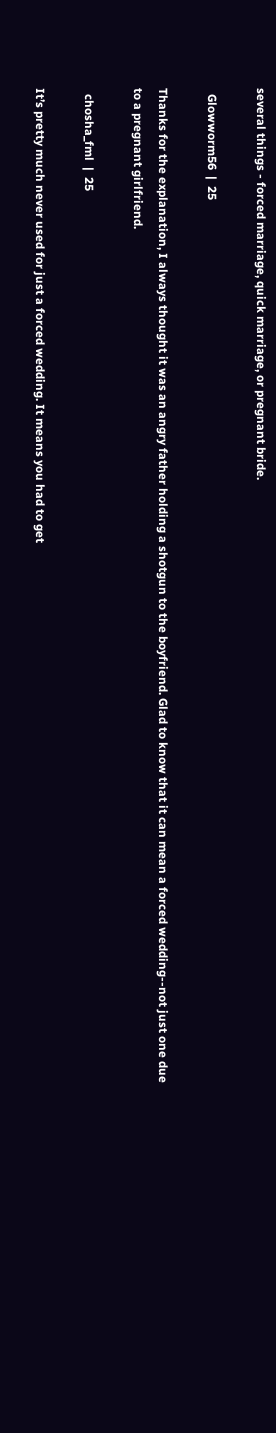several things - forced marriage, quick marriage, or pregnant bride.

  Glowworm56  |  25

Thanks for the explanation, I always thought it was an angry father holding a shotgun to the boyfriend. Glad to know that it can mean a forced wedding--not just one due to a pregnant girlfriend.

  chosha_fml  |  25

It’s pretty much never used for just a forced wedding. It means you had to get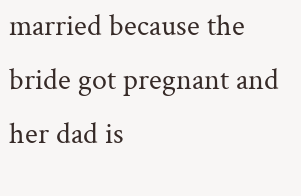married because the bride got pregnant and her dad is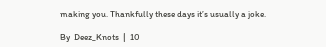making you. Thankfully these days it’s usually a joke.

By  Deez_Knots  |  10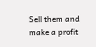Sell them and make a profit